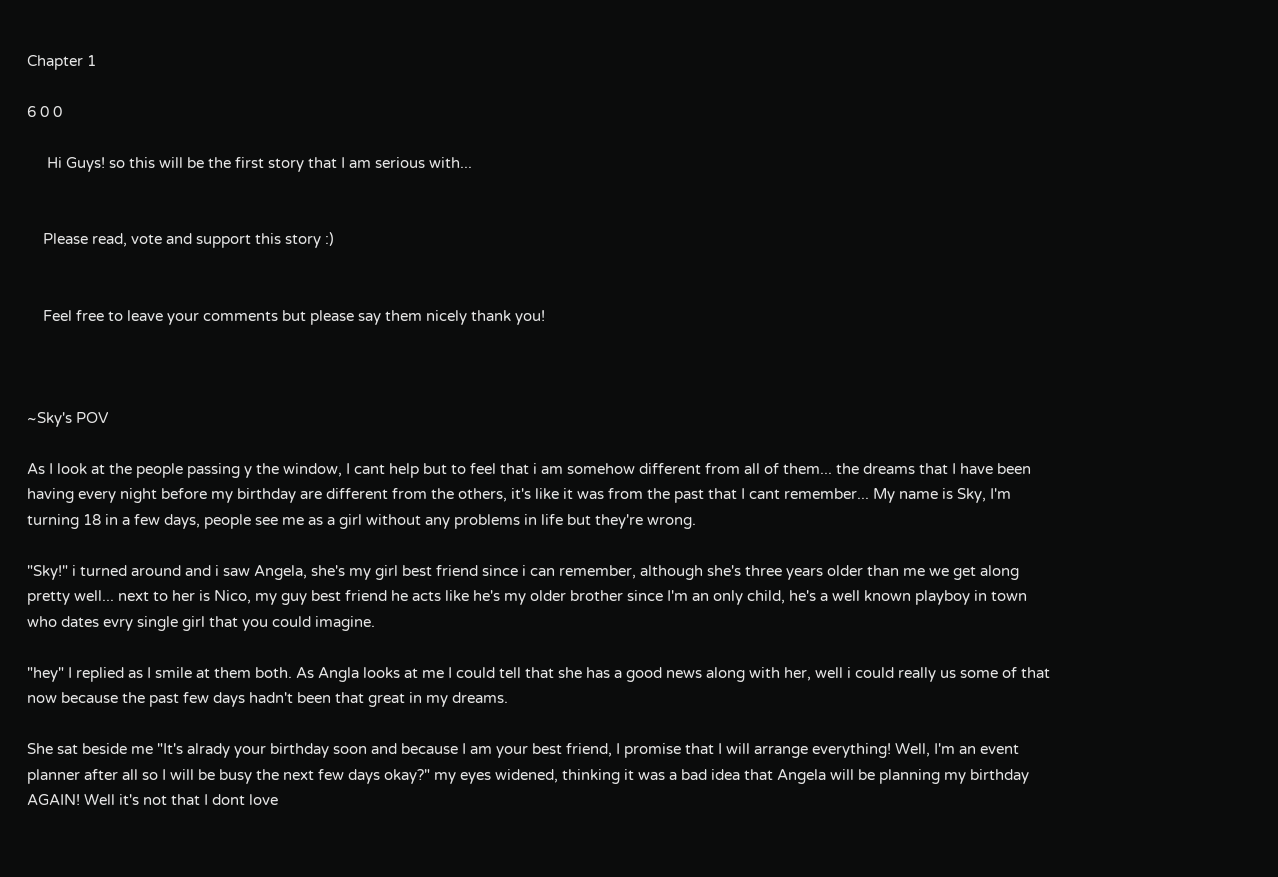Chapter 1

6 0 0

     Hi Guys! so this will be the first story that I am serious with...


    Please read, vote and support this story :)


    Feel free to leave your comments but please say them nicely thank you!



~Sky's POV

As I look at the people passing y the window, I cant help but to feel that i am somehow different from all of them... the dreams that I have been having every night before my birthday are different from the others, it's like it was from the past that I cant remember... My name is Sky, I'm turning 18 in a few days, people see me as a girl without any problems in life but they're wrong.

"Sky!" i turned around and i saw Angela, she's my girl best friend since i can remember, although she's three years older than me we get along pretty well... next to her is Nico, my guy best friend he acts like he's my older brother since I'm an only child, he's a well known playboy in town who dates evry single girl that you could imagine.

"hey" I replied as I smile at them both. As Angla looks at me I could tell that she has a good news along with her, well i could really us some of that now because the past few days hadn't been that great in my dreams.

She sat beside me "It's alrady your birthday soon and because I am your best friend, I promise that I will arrange everything! Well, I'm an event planner after all so I will be busy the next few days okay?" my eyes widened, thinking it was a bad idea that Angela will be planning my birthday AGAIN! Well it's not that I dont love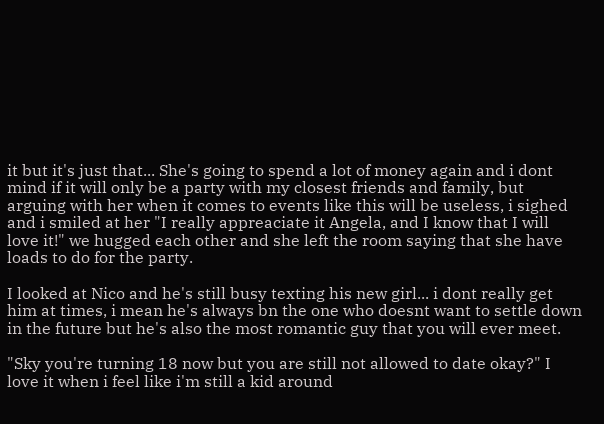it but it's just that... She's going to spend a lot of money again and i dont mind if it will only be a party with my closest friends and family, but arguing with her when it comes to events like this will be useless, i sighed and i smiled at her "I really appreaciate it Angela, and I know that I will love it!" we hugged each other and she left the room saying that she have loads to do for the party.

I looked at Nico and he's still busy texting his new girl... i dont really get him at times, i mean he's always bn the one who doesnt want to settle down in the future but he's also the most romantic guy that you will ever meet.

"Sky you're turning 18 now but you are still not allowed to date okay?" I love it when i feel like i'm still a kid around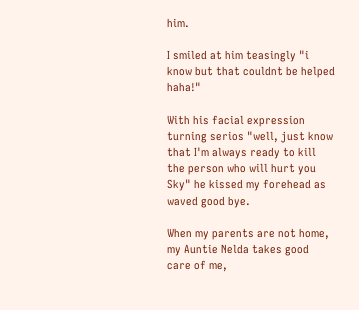him.

I smiled at him teasingly "i know but that couldnt be helped haha!"

With his facial expression turning serios "well, just know that I'm always ready to kill the person who will hurt you Sky" he kissed my forehead as waved good bye.

When my parents are not home, my Auntie Nelda takes good care of me,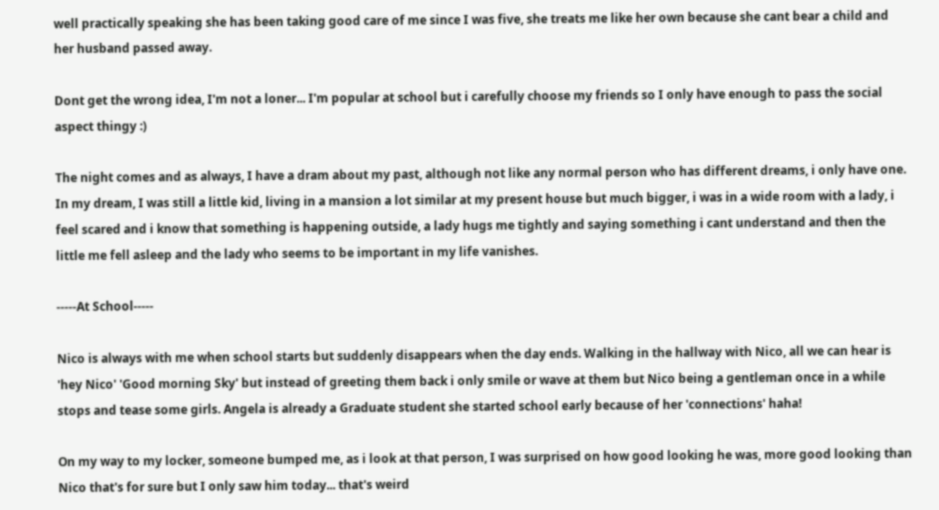well practically speaking she has been taking good care of me since I was five, she treats me like her own because she cant bear a child and her husband passed away.

Dont get the wrong idea, I'm not a loner... I'm popular at school but i carefully choose my friends so I only have enough to pass the social aspect thingy :)

The night comes and as always, I have a dram about my past, although not like any normal person who has different dreams, i only have one. In my dream, I was still a little kid, living in a mansion a lot similar at my present house but much bigger, i was in a wide room with a lady, i feel scared and i know that something is happening outside, a lady hugs me tightly and saying something i cant understand and then the little me fell asleep and the lady who seems to be important in my life vanishes.

-----At School-----

Nico is always with me when school starts but suddenly disappears when the day ends. Walking in the hallway with Nico, all we can hear is 'hey Nico' 'Good morning Sky' but instead of greeting them back i only smile or wave at them but Nico being a gentleman once in a while stops and tease some girls. Angela is already a Graduate student she started school early because of her 'connections' haha!

On my way to my locker, someone bumped me, as i look at that person, I was surprised on how good looking he was, more good looking than Nico that's for sure but I only saw him today... that's weird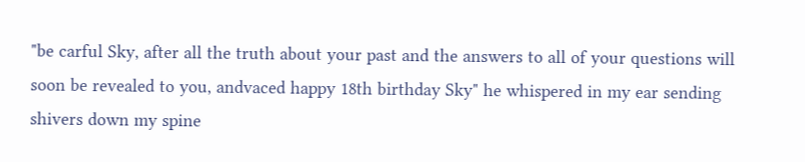"be carful Sky, after all the truth about your past and the answers to all of your questions will soon be revealed to you, andvaced happy 18th birthday Sky" he whispered in my ear sending shivers down my spine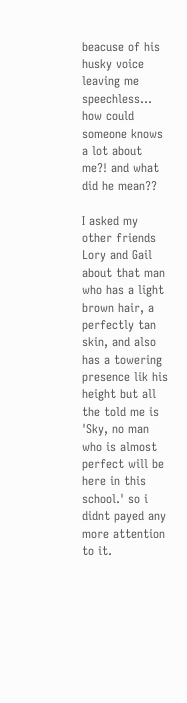beacuse of his husky voice leaving me speechless... how could someone knows a lot about me?! and what did he mean??

I asked my other friends Lory and Gail about that man who has a light brown hair, a perfectly tan skin, and also has a towering presence lik his height but all the told me is 'Sky, no man who is almost perfect will be here in this school.' so i didnt payed any more attention to it.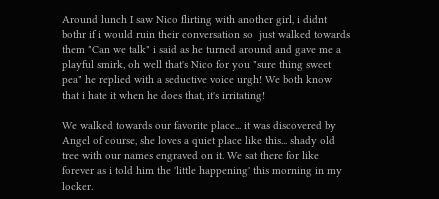Around lunch I saw Nico flirting with another girl, i didnt bothr if i would ruin their conversation so  just walked towards them "Can we talk" i said as he turned around and gave me a playful smirk, oh well that's Nico for you "sure thing sweet pea" he replied with a seductive voice urgh! We both know that i hate it when he does that, it's irritating!

We walked towards our favorite place... it was discovered by Angel of course, she loves a quiet place like this... shady old tree with our names engraved on it. We sat there for like forever as i told him the 'little happening' this morning in my locker.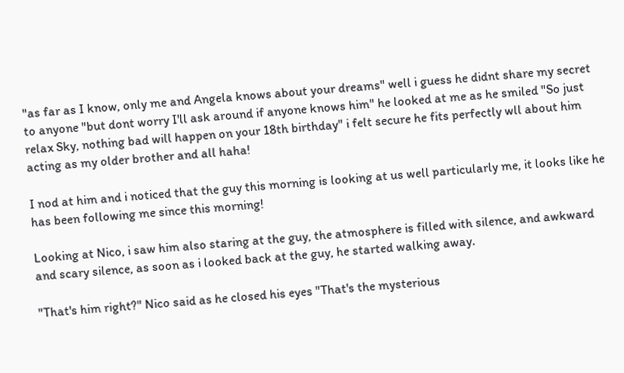"as far as I know, only me and Angela knows about your dreams" well i guess he didnt share my secret to anyone "but dont worry I'll ask around if anyone knows him" he looked at me as he smiled "So just relax Sky, nothing bad will happen on your 18th birthday" i felt secure he fits perfectly wll about him acting as my older brother and all haha!

I nod at him and i noticed that the guy this morning is looking at us well particularly me, it looks like he has been following me since this morning!

Looking at Nico, i saw him also staring at the guy, the atmosphere is filled with silence, and awkward and scary silence, as soon as i looked back at the guy, he started walking away.

"That's him right?" Nico said as he closed his eyes "That's the mysterious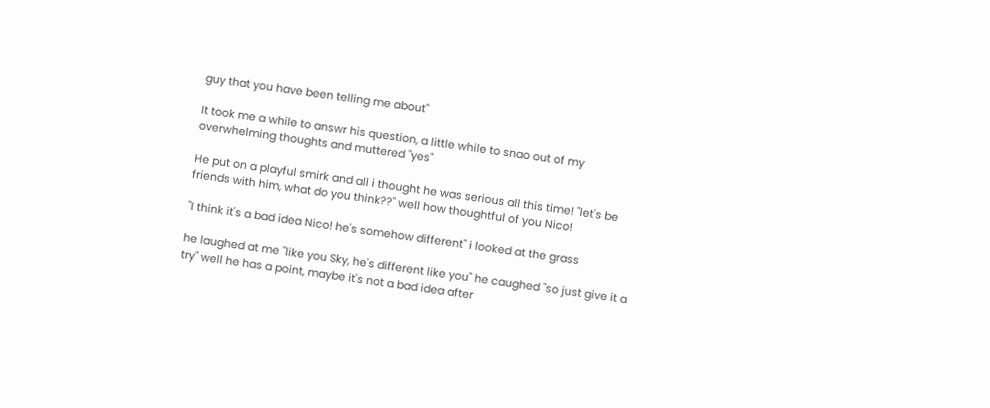guy that you have been telling me about"

It took me a while to answr his question, a little while to snao out of my overwhelming thoughts and muttered "yes"

He put on a playful smirk and all i thought he was serious all this time! "let's be friends with him, what do you think??" well how thoughtful of you Nico!

"I think it's a bad idea Nico! he's somehow different" i looked at the grass

he laughed at me "like you Sky, he's different like you" he caughed "so just give it a try" well he has a point, maybe it's not a bad idea after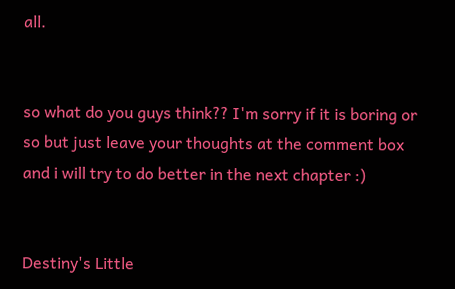all.


so what do you guys think?? I'm sorry if it is boring or so but just leave your thoughts at the comment box and i will try to do better in the next chapter :)


Destiny's Little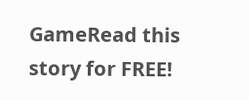GameRead this story for FREE!